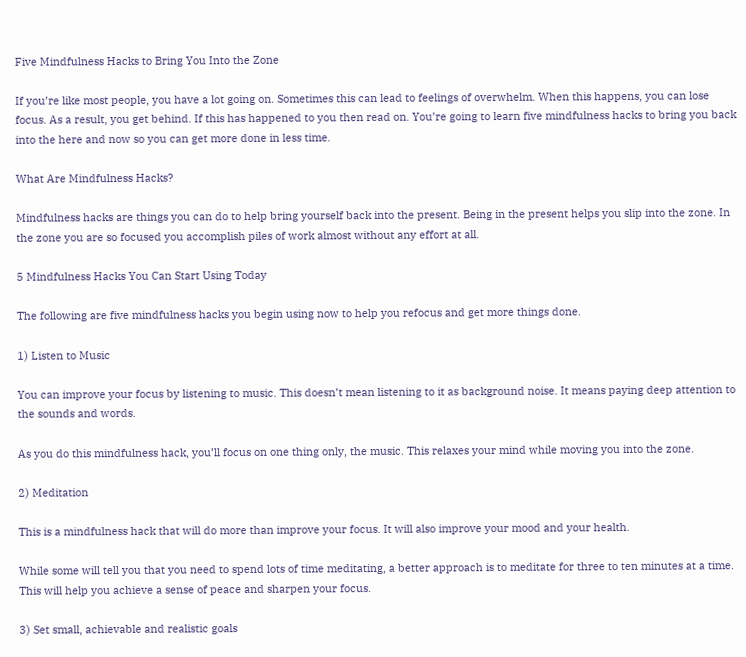Five Mindfulness Hacks to Bring You Into the Zone

If you’re like most people, you have a lot going on. Sometimes this can lead to feelings of overwhelm. When this happens, you can lose focus. As a result, you get behind. If this has happened to you then read on. You’re going to learn five mindfulness hacks to bring you back into the here and now so you can get more done in less time.

What Are Mindfulness Hacks?

Mindfulness hacks are things you can do to help bring yourself back into the present. Being in the present helps you slip into the zone. In the zone you are so focused you accomplish piles of work almost without any effort at all.

5 Mindfulness Hacks You Can Start Using Today

The following are five mindfulness hacks you begin using now to help you refocus and get more things done.

1) Listen to Music

You can improve your focus by listening to music. This doesn’t mean listening to it as background noise. It means paying deep attention to the sounds and words.

As you do this mindfulness hack, you’ll focus on one thing only, the music. This relaxes your mind while moving you into the zone.

2) Meditation

This is a mindfulness hack that will do more than improve your focus. It will also improve your mood and your health.

While some will tell you that you need to spend lots of time meditating, a better approach is to meditate for three to ten minutes at a time. This will help you achieve a sense of peace and sharpen your focus.

3) Set small, achievable and realistic goals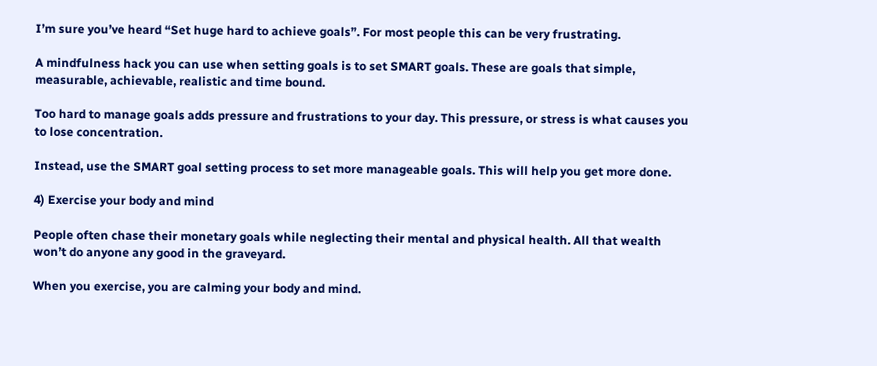I’m sure you’ve heard “Set huge hard to achieve goals”. For most people this can be very frustrating.

A mindfulness hack you can use when setting goals is to set SMART goals. These are goals that simple, measurable, achievable, realistic and time bound.

Too hard to manage goals adds pressure and frustrations to your day. This pressure, or stress is what causes you to lose concentration.

Instead, use the SMART goal setting process to set more manageable goals. This will help you get more done.

4) Exercise your body and mind

People often chase their monetary goals while neglecting their mental and physical health. All that wealth won’t do anyone any good in the graveyard.

When you exercise, you are calming your body and mind.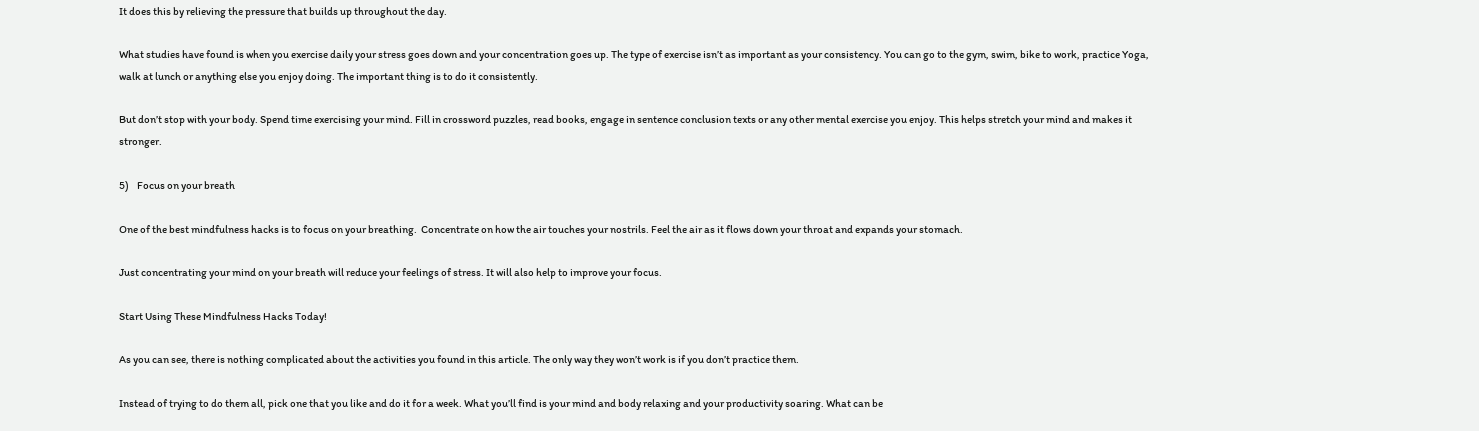It does this by relieving the pressure that builds up throughout the day.

What studies have found is when you exercise daily your stress goes down and your concentration goes up. The type of exercise isn’t as important as your consistency. You can go to the gym, swim, bike to work, practice Yoga, walk at lunch or anything else you enjoy doing. The important thing is to do it consistently.

But don’t stop with your body. Spend time exercising your mind. Fill in crossword puzzles, read books, engage in sentence conclusion texts or any other mental exercise you enjoy. This helps stretch your mind and makes it stronger.

5)    Focus on your breath

One of the best mindfulness hacks is to focus on your breathing.  Concentrate on how the air touches your nostrils. Feel the air as it flows down your throat and expands your stomach.

Just concentrating your mind on your breath will reduce your feelings of stress. It will also help to improve your focus.

Start Using These Mindfulness Hacks Today!

As you can see, there is nothing complicated about the activities you found in this article. The only way they won’t work is if you don’t practice them.

Instead of trying to do them all, pick one that you like and do it for a week. What you’ll find is your mind and body relaxing and your productivity soaring. What can be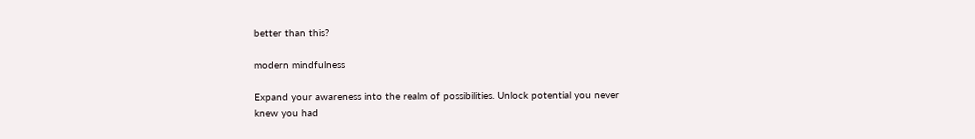better than this?

modern mindfulness

Expand your awareness into the realm of possibilities. Unlock potential you never knew you had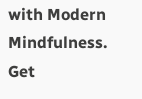with Modern Mindfulness. Get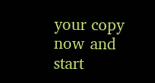your copy now and start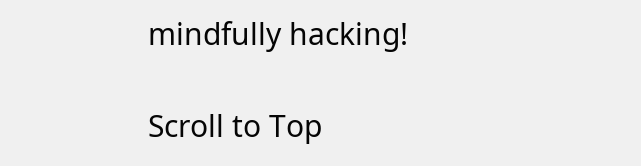mindfully hacking!

Scroll to Top